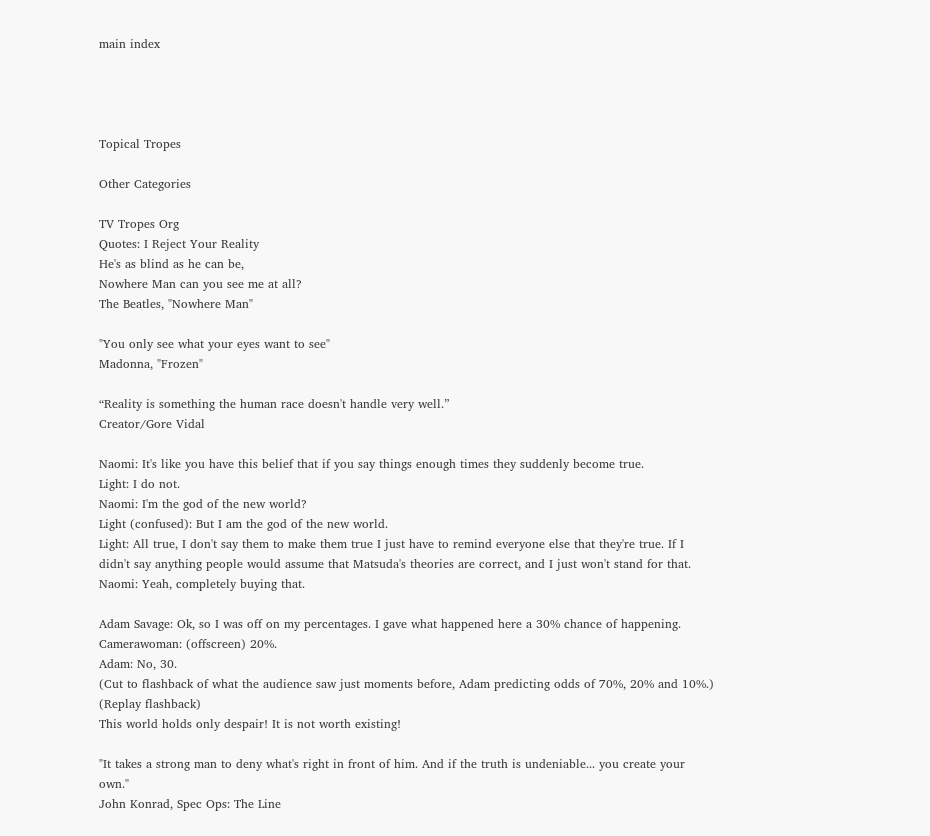main index




Topical Tropes

Other Categories

TV Tropes Org
Quotes: I Reject Your Reality
He's as blind as he can be,
Nowhere Man can you see me at all?
The Beatles, "Nowhere Man"

"You only see what your eyes want to see"
Madonna, "Frozen"

“Reality is something the human race doesn't handle very well.”
Creator/Gore Vidal

Naomi: It's like you have this belief that if you say things enough times they suddenly become true.
Light: I do not.
Naomi: I'm the god of the new world?
Light (confused): But I am the god of the new world.
Light: All true, I don't say them to make them true I just have to remind everyone else that they're true. If I didn't say anything people would assume that Matsuda's theories are correct, and I just won't stand for that.
Naomi: Yeah, completely buying that.

Adam Savage: Ok, so I was off on my percentages. I gave what happened here a 30% chance of happening.
Camerawoman: (offscreen) 20%.
Adam: No, 30.
(Cut to flashback of what the audience saw just moments before, Adam predicting odds of 70%, 20% and 10%.)
(Replay flashback)
This world holds only despair! It is not worth existing!

"It takes a strong man to deny what's right in front of him. And if the truth is undeniable... you create your own."
John Konrad, Spec Ops: The Line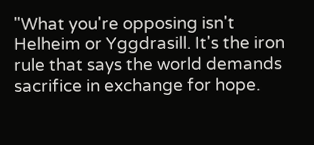"What you're opposing isn't Helheim or Yggdrasill. It's the iron rule that says the world demands sacrifice in exchange for hope.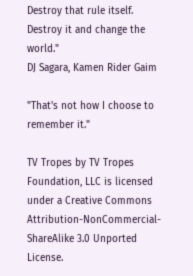Destroy that rule itself. Destroy it and change the world."
DJ Sagara, Kamen Rider Gaim

"That's not how I choose to remember it."

TV Tropes by TV Tropes Foundation, LLC is licensed under a Creative Commons Attribution-NonCommercial-ShareAlike 3.0 Unported License.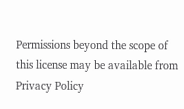Permissions beyond the scope of this license may be available from
Privacy Policy